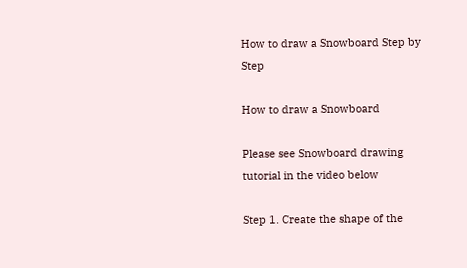How to draw a Snowboard Step by Step

How to draw a Snowboard

Please see Snowboard drawing tutorial in the video below

Step 1. Create the shape of the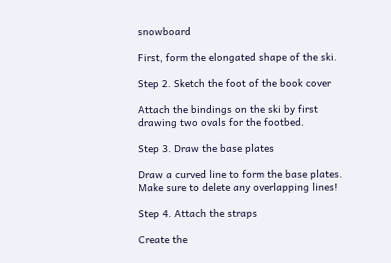snowboard

First, form the elongated shape of the ski.

Step 2. Sketch the foot of the book cover

Attach the bindings on the ski by first drawing two ovals for the footbed.

Step 3. Draw the base plates

Draw a curved line to form the base plates. Make sure to delete any overlapping lines!

Step 4. Attach the straps

Create the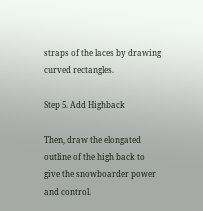straps of the laces by drawing curved rectangles.

Step 5. Add Highback

Then, draw the elongated outline of the high back to give the snowboarder power and control.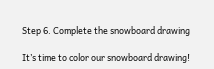Step 6. Complete the snowboard drawing

It’s time to color our snowboard drawing!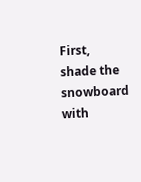First, shade the snowboard with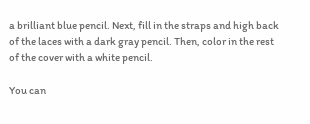a brilliant blue pencil. Next, fill in the straps and high back of the laces with a dark gray pencil. Then, color in the rest of the cover with a white pencil.

You can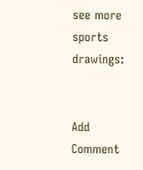see more sports drawings:


Add Comment